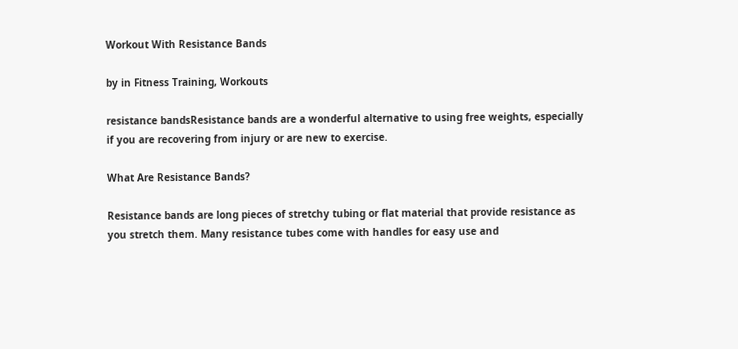Workout With Resistance Bands

by in Fitness Training, Workouts

resistance bandsResistance bands are a wonderful alternative to using free weights, especially if you are recovering from injury or are new to exercise.

What Are Resistance Bands?

Resistance bands are long pieces of stretchy tubing or flat material that provide resistance as you stretch them. Many resistance tubes come with handles for easy use and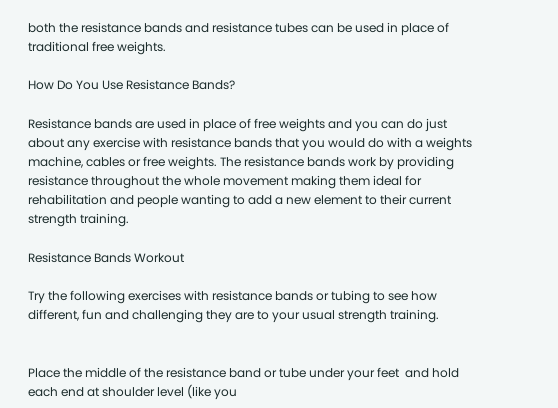both the resistance bands and resistance tubes can be used in place of traditional free weights.

How Do You Use Resistance Bands?

Resistance bands are used in place of free weights and you can do just about any exercise with resistance bands that you would do with a weights machine, cables or free weights. The resistance bands work by providing resistance throughout the whole movement making them ideal for rehabilitation and people wanting to add a new element to their current strength training.

Resistance Bands Workout

Try the following exercises with resistance bands or tubing to see how different, fun and challenging they are to your usual strength training.


Place the middle of the resistance band or tube under your feet  and hold each end at shoulder level (like you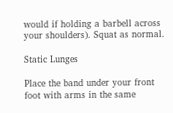would if holding a barbell across your shoulders). Squat as normal.

Static Lunges

Place the band under your front foot with arms in the same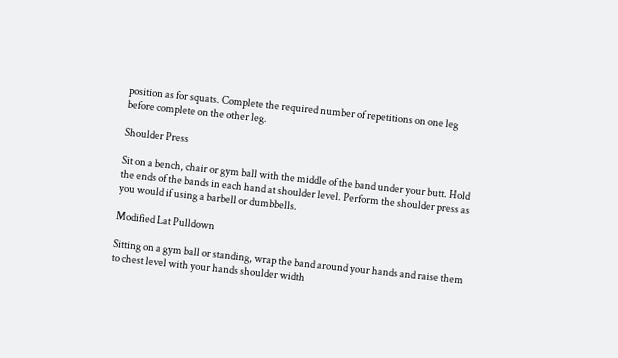position as for squats. Complete the required number of repetitions on one leg before complete on the other leg.

Shoulder Press

Sit on a bench, chair or gym ball with the middle of the band under your butt. Hold the ends of the bands in each hand at shoulder level. Perform the shoulder press as you would if using a barbell or dumbbells.

Modified Lat Pulldown

Sitting on a gym ball or standing, wrap the band around your hands and raise them to chest level with your hands shoulder width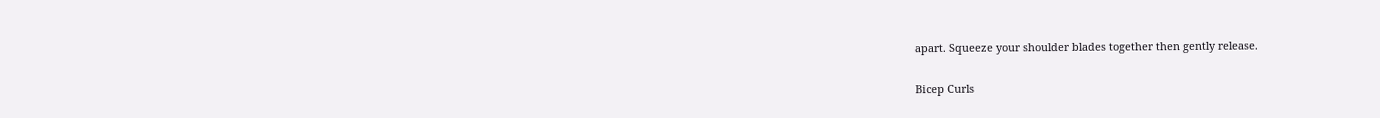apart. Squeeze your shoulder blades together then gently release.

Bicep Curls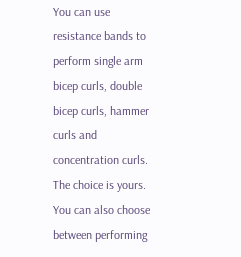You can use resistance bands to perform single arm bicep curls, double bicep curls, hammer curls and concentration curls. The choice is yours. You can also choose between performing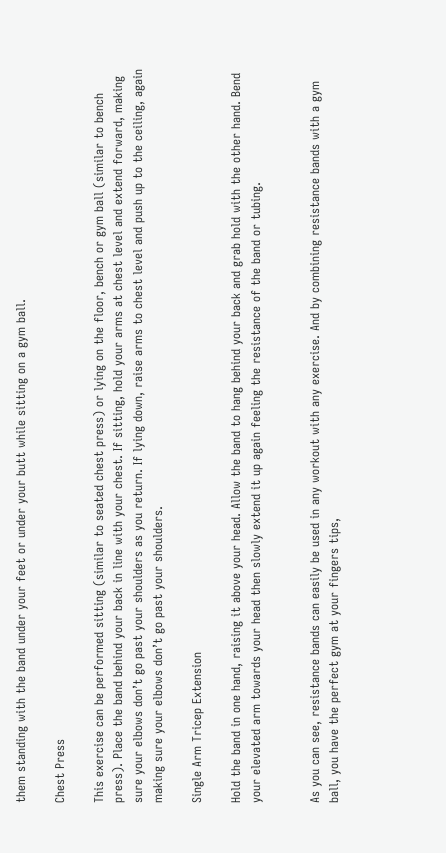them standing with the band under your feet or under your butt while sitting on a gym ball.

Chest Press

This exercise can be performed sitting (similar to seated chest press) or lying on the floor, bench or gym ball (similar to bench press). Place the band behind your back in line with your chest. If sitting, hold your arms at chest level and extend forward, making sure your elbows don’t go past your shoulders as you return. If lying down, raise arms to chest level and push up to the ceiling, again making sure your elbows don’t go past your shoulders.

Single Arm Tricep Extension

Hold the band in one hand, raising it above your head. Allow the band to hang behind your back and grab hold with the other hand. Bend your elevated arm towards your head then slowly extend it up again feeling the resistance of the band or tubing.


As you can see, resistance bands can easily be used in any workout with any exercise. And by combining resistance bands with a gym ball, you have the perfect gym at your fingers tips,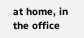at home, in the office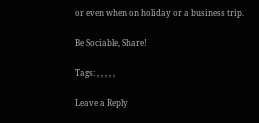or even when on holiday or a business trip.

Be Sociable, Share!

Tags: , , , , ,

Leave a Reply